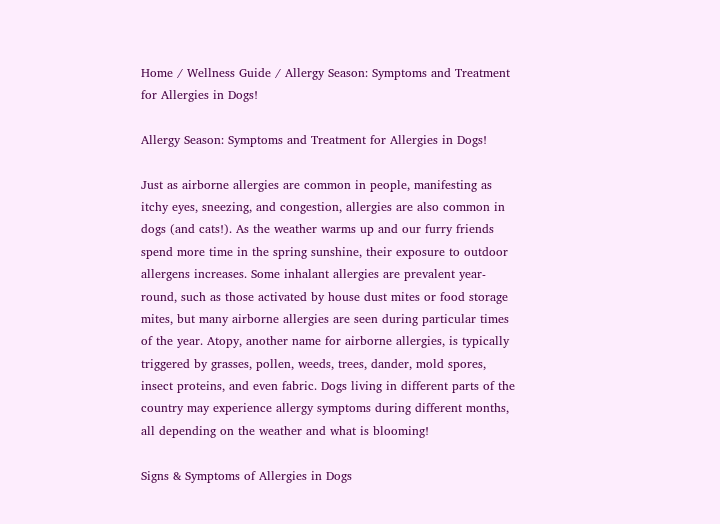Home / Wellness Guide / Allergy Season: Symptoms and Treatment for Allergies in Dogs!

Allergy Season: Symptoms and Treatment for Allergies in Dogs!

Just as airborne allergies are common in people, manifesting as itchy eyes, sneezing, and congestion, allergies are also common in dogs (and cats!). As the weather warms up and our furry friends spend more time in the spring sunshine, their exposure to outdoor allergens increases. Some inhalant allergies are prevalent year-round, such as those activated by house dust mites or food storage mites, but many airborne allergies are seen during particular times of the year. Atopy, another name for airborne allergies, is typically triggered by grasses, pollen, weeds, trees, dander, mold spores, insect proteins, and even fabric. Dogs living in different parts of the country may experience allergy symptoms during different months, all depending on the weather and what is blooming!

Signs & Symptoms of Allergies in Dogs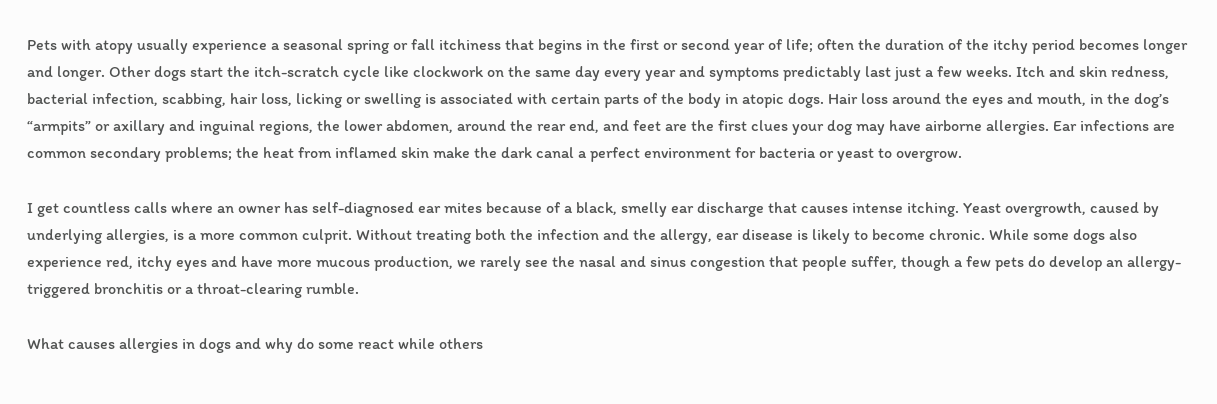Pets with atopy usually experience a seasonal spring or fall itchiness that begins in the first or second year of life; often the duration of the itchy period becomes longer and longer. Other dogs start the itch-scratch cycle like clockwork on the same day every year and symptoms predictably last just a few weeks. Itch and skin redness, bacterial infection, scabbing, hair loss, licking or swelling is associated with certain parts of the body in atopic dogs. Hair loss around the eyes and mouth, in the dog’s “armpits” or axillary and inguinal regions, the lower abdomen, around the rear end, and feet are the first clues your dog may have airborne allergies. Ear infections are common secondary problems; the heat from inflamed skin make the dark canal a perfect environment for bacteria or yeast to overgrow.

I get countless calls where an owner has self-diagnosed ear mites because of a black, smelly ear discharge that causes intense itching. Yeast overgrowth, caused by underlying allergies, is a more common culprit. Without treating both the infection and the allergy, ear disease is likely to become chronic. While some dogs also experience red, itchy eyes and have more mucous production, we rarely see the nasal and sinus congestion that people suffer, though a few pets do develop an allergy-triggered bronchitis or a throat-clearing rumble.

What causes allergies in dogs and why do some react while others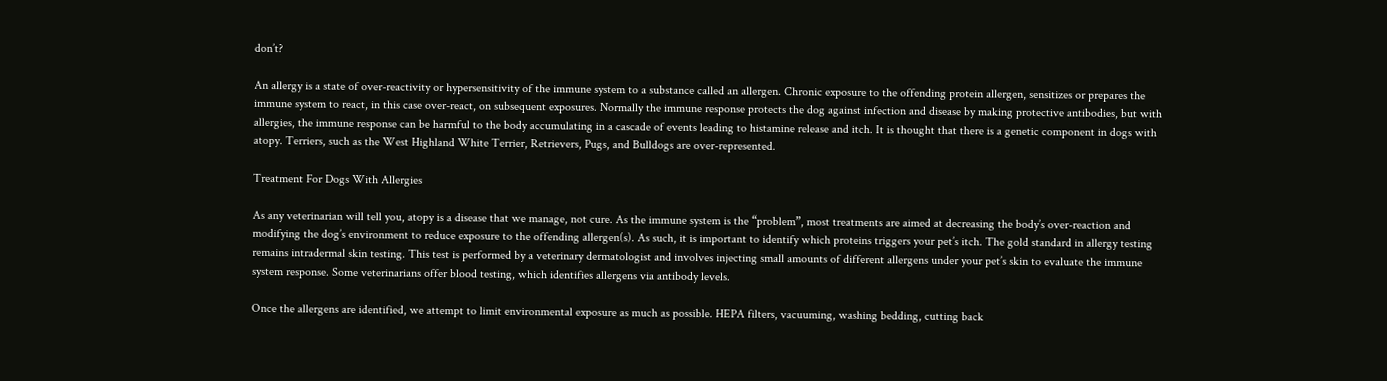don’t?

An allergy is a state of over-reactivity or hypersensitivity of the immune system to a substance called an allergen. Chronic exposure to the offending protein allergen, sensitizes or prepares the immune system to react, in this case over-react, on subsequent exposures. Normally the immune response protects the dog against infection and disease by making protective antibodies, but with allergies, the immune response can be harmful to the body accumulating in a cascade of events leading to histamine release and itch. It is thought that there is a genetic component in dogs with atopy. Terriers, such as the West Highland White Terrier, Retrievers, Pugs, and Bulldogs are over-represented.

Treatment For Dogs With Allergies

As any veterinarian will tell you, atopy is a disease that we manage, not cure. As the immune system is the “problem”, most treatments are aimed at decreasing the body’s over-reaction and modifying the dog’s environment to reduce exposure to the offending allergen(s). As such, it is important to identify which proteins triggers your pet’s itch. The gold standard in allergy testing remains intradermal skin testing. This test is performed by a veterinary dermatologist and involves injecting small amounts of different allergens under your pet’s skin to evaluate the immune system response. Some veterinarians offer blood testing, which identifies allergens via antibody levels.

Once the allergens are identified, we attempt to limit environmental exposure as much as possible. HEPA filters, vacuuming, washing bedding, cutting back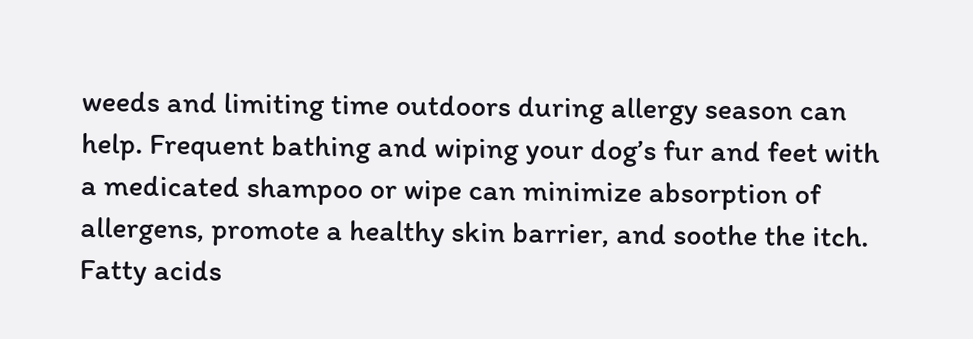weeds and limiting time outdoors during allergy season can help. Frequent bathing and wiping your dog’s fur and feet with a medicated shampoo or wipe can minimize absorption of allergens, promote a healthy skin barrier, and soothe the itch. Fatty acids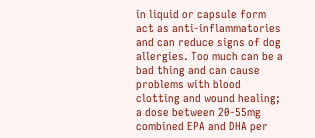in liquid or capsule form act as anti-inflammatories and can reduce signs of dog allergies. Too much can be a bad thing and can cause problems with blood clotting and wound healing; a dose between 20-55mg combined EPA and DHA per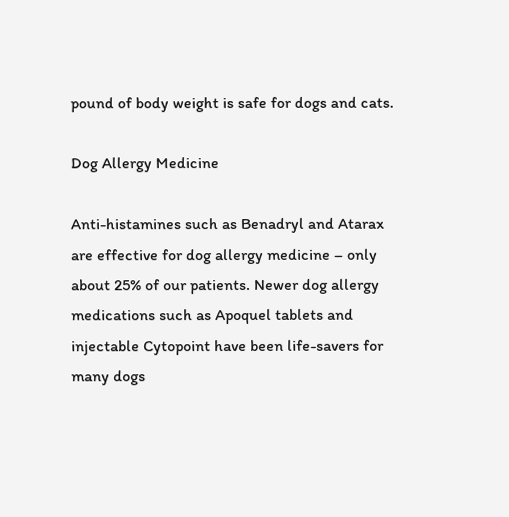pound of body weight is safe for dogs and cats.

Dog Allergy Medicine

Anti-histamines such as Benadryl and Atarax are effective for dog allergy medicine – only about 25% of our patients. Newer dog allergy medications such as Apoquel tablets and injectable Cytopoint have been life-savers for many dogs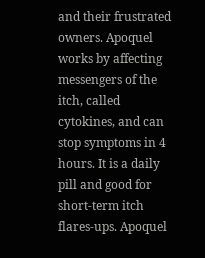and their frustrated owners. Apoquel works by affecting messengers of the itch, called cytokines, and can stop symptoms in 4 hours. It is a daily pill and good for short-term itch flares-ups. Apoquel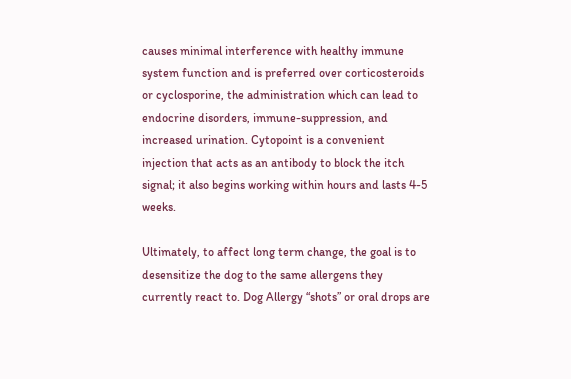causes minimal interference with healthy immune system function and is preferred over corticosteroids or cyclosporine, the administration which can lead to endocrine disorders, immune-suppression, and increased urination. Cytopoint is a convenient injection that acts as an antibody to block the itch signal; it also begins working within hours and lasts 4-5 weeks.

Ultimately, to affect long term change, the goal is to desensitize the dog to the same allergens they currently react to. Dog Allergy “shots” or oral drops are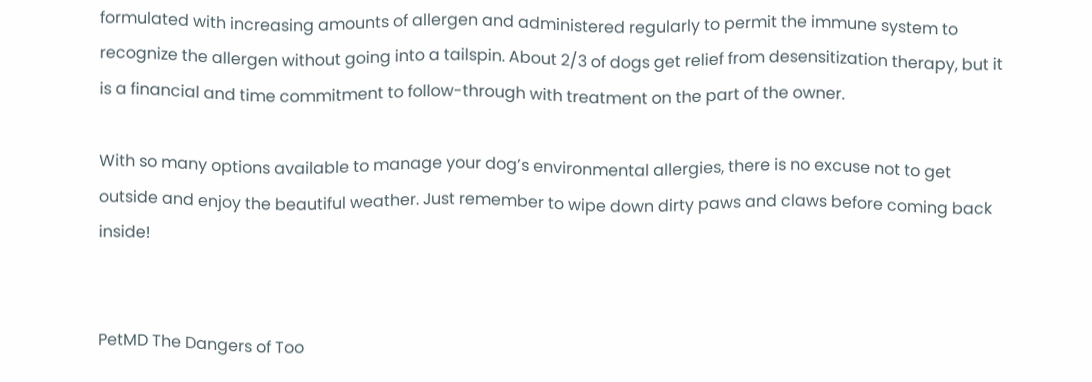formulated with increasing amounts of allergen and administered regularly to permit the immune system to recognize the allergen without going into a tailspin. About 2/3 of dogs get relief from desensitization therapy, but it is a financial and time commitment to follow-through with treatment on the part of the owner.

With so many options available to manage your dog’s environmental allergies, there is no excuse not to get outside and enjoy the beautiful weather. Just remember to wipe down dirty paws and claws before coming back inside!


PetMD The Dangers of Too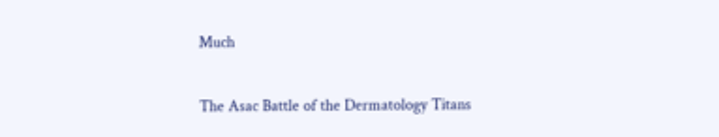Much

The Asac Battle of the Dermatology Titans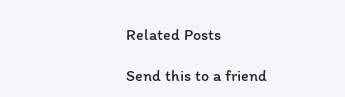Related Posts

Send this to a friend